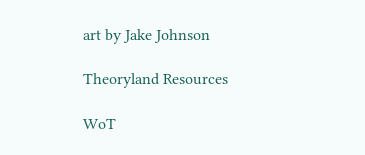art by Jake Johnson

Theoryland Resources

WoT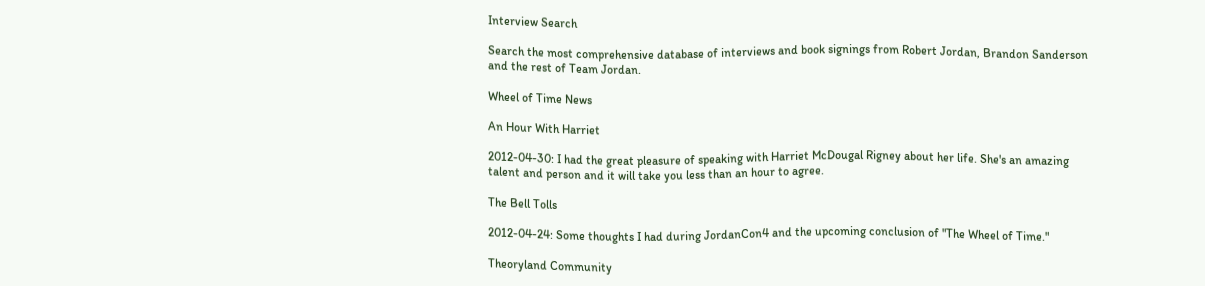Interview Search

Search the most comprehensive database of interviews and book signings from Robert Jordan, Brandon Sanderson and the rest of Team Jordan.

Wheel of Time News

An Hour With Harriet

2012-04-30: I had the great pleasure of speaking with Harriet McDougal Rigney about her life. She's an amazing talent and person and it will take you less than an hour to agree.

The Bell Tolls

2012-04-24: Some thoughts I had during JordanCon4 and the upcoming conclusion of "The Wheel of Time."

Theoryland Community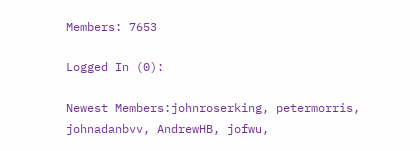Members: 7653

Logged In (0):

Newest Members:johnroserking, petermorris, johnadanbvv, AndrewHB, jofwu,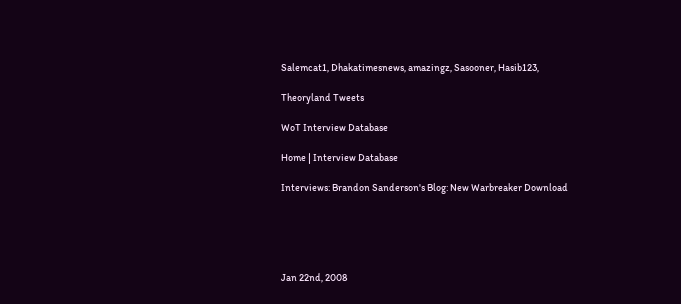Salemcat1, Dhakatimesnews, amazingz, Sasooner, Hasib123,

Theoryland Tweets

WoT Interview Database

Home | Interview Database

Interviews: Brandon Sanderson's Blog: New Warbreaker Download





Jan 22nd, 2008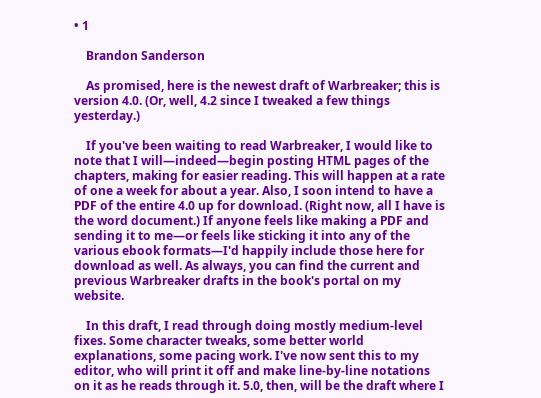• 1

    Brandon Sanderson

    As promised, here is the newest draft of Warbreaker; this is version 4.0. (Or, well, 4.2 since I tweaked a few things yesterday.)

    If you've been waiting to read Warbreaker, I would like to note that I will—indeed—begin posting HTML pages of the chapters, making for easier reading. This will happen at a rate of one a week for about a year. Also, I soon intend to have a PDF of the entire 4.0 up for download. (Right now, all I have is the word document.) If anyone feels like making a PDF and sending it to me—or feels like sticking it into any of the various ebook formats—I'd happily include those here for download as well. As always, you can find the current and previous Warbreaker drafts in the book's portal on my website.

    In this draft, I read through doing mostly medium-level fixes. Some character tweaks, some better world explanations, some pacing work. I've now sent this to my editor, who will print it off and make line-by-line notations on it as he reads through it. 5.0, then, will be the draft where I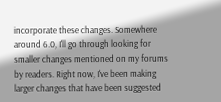incorporate these changes. Somewhere around 6.0, I'll go through looking for smaller changes mentioned on my forums by readers. Right now, I've been making larger changes that have been suggested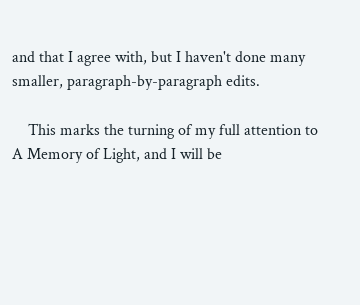and that I agree with, but I haven't done many smaller, paragraph-by-paragraph edits.

    This marks the turning of my full attention to A Memory of Light, and I will be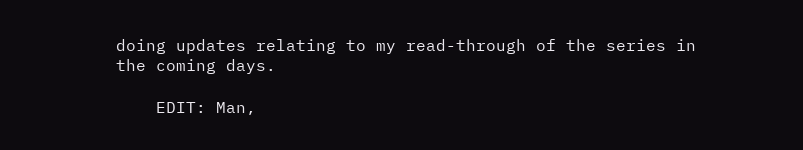doing updates relating to my read-through of the series in the coming days.

    EDIT: Man,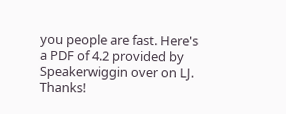you people are fast. Here's a PDF of 4.2 provided by Speakerwiggin over on LJ. Thanks!